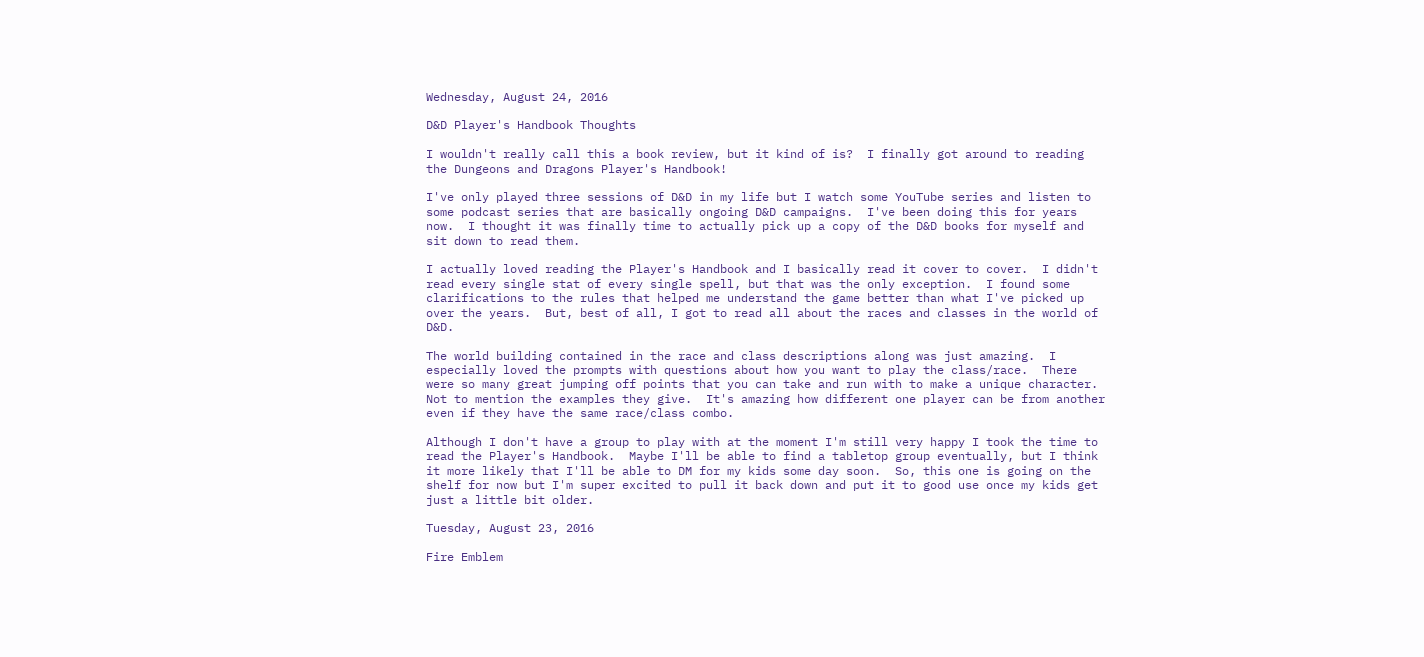Wednesday, August 24, 2016

D&D Player's Handbook Thoughts

I wouldn't really call this a book review, but it kind of is?  I finally got around to reading the Dungeons and Dragons Player's Handbook!

I've only played three sessions of D&D in my life but I watch some YouTube series and listen to some podcast series that are basically ongoing D&D campaigns.  I've been doing this for years now.  I thought it was finally time to actually pick up a copy of the D&D books for myself and sit down to read them.

I actually loved reading the Player's Handbook and I basically read it cover to cover.  I didn't read every single stat of every single spell, but that was the only exception.  I found some clarifications to the rules that helped me understand the game better than what I've picked up over the years.  But, best of all, I got to read all about the races and classes in the world of D&D.

The world building contained in the race and class descriptions along was just amazing.  I especially loved the prompts with questions about how you want to play the class/race.  There were so many great jumping off points that you can take and run with to make a unique character.  Not to mention the examples they give.  It's amazing how different one player can be from another even if they have the same race/class combo.

Although I don't have a group to play with at the moment I'm still very happy I took the time to read the Player's Handbook.  Maybe I'll be able to find a tabletop group eventually, but I think it more likely that I'll be able to DM for my kids some day soon.  So, this one is going on the shelf for now but I'm super excited to pull it back down and put it to good use once my kids get just a little bit older.

Tuesday, August 23, 2016

Fire Emblem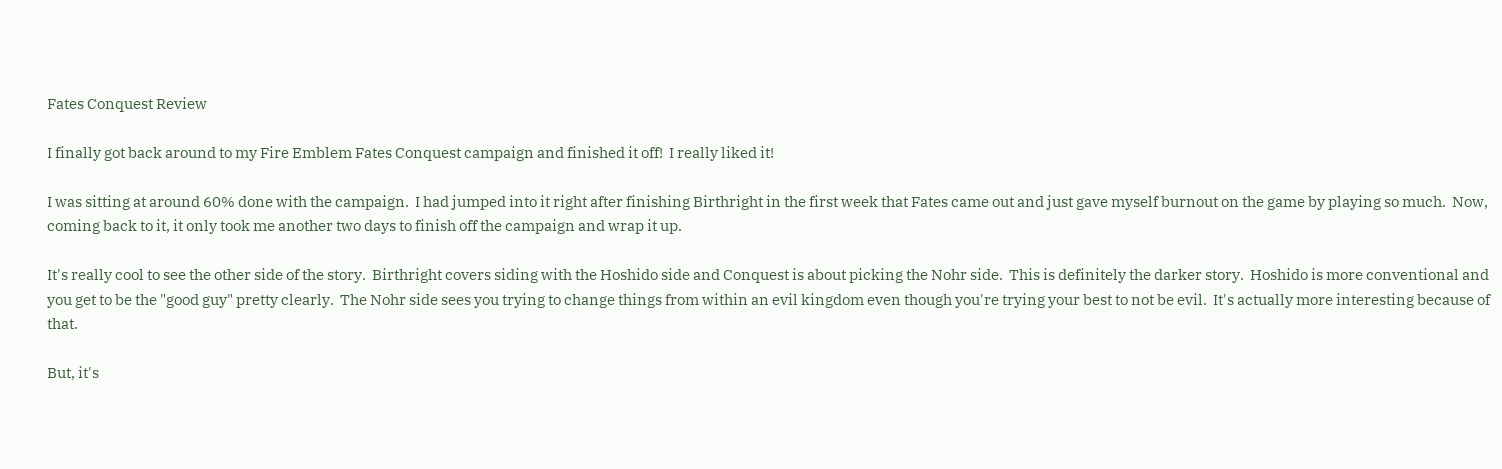Fates Conquest Review

I finally got back around to my Fire Emblem Fates Conquest campaign and finished it off!  I really liked it!

I was sitting at around 60% done with the campaign.  I had jumped into it right after finishing Birthright in the first week that Fates came out and just gave myself burnout on the game by playing so much.  Now, coming back to it, it only took me another two days to finish off the campaign and wrap it up.

It's really cool to see the other side of the story.  Birthright covers siding with the Hoshido side and Conquest is about picking the Nohr side.  This is definitely the darker story.  Hoshido is more conventional and you get to be the "good guy" pretty clearly.  The Nohr side sees you trying to change things from within an evil kingdom even though you're trying your best to not be evil.  It's actually more interesting because of that.

But, it's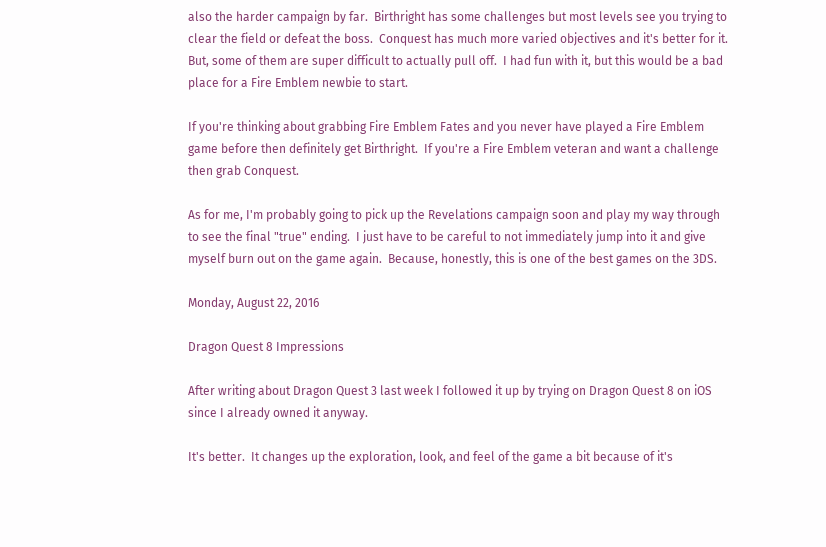also the harder campaign by far.  Birthright has some challenges but most levels see you trying to clear the field or defeat the boss.  Conquest has much more varied objectives and it's better for it.  But, some of them are super difficult to actually pull off.  I had fun with it, but this would be a bad place for a Fire Emblem newbie to start.

If you're thinking about grabbing Fire Emblem Fates and you never have played a Fire Emblem game before then definitely get Birthright.  If you're a Fire Emblem veteran and want a challenge then grab Conquest.

As for me, I'm probably going to pick up the Revelations campaign soon and play my way through to see the final "true" ending.  I just have to be careful to not immediately jump into it and give myself burn out on the game again.  Because, honestly, this is one of the best games on the 3DS.

Monday, August 22, 2016

Dragon Quest 8 Impressions

After writing about Dragon Quest 3 last week I followed it up by trying on Dragon Quest 8 on iOS since I already owned it anyway.

It's better.  It changes up the exploration, look, and feel of the game a bit because of it's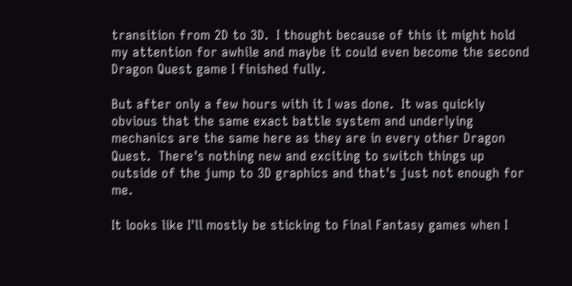transition from 2D to 3D.  I thought because of this it might hold my attention for awhile and maybe it could even become the second Dragon Quest game I finished fully.

But after only a few hours with it I was done.  It was quickly obvious that the same exact battle system and underlying mechanics are the same here as they are in every other Dragon Quest.  There's nothing new and exciting to switch things up outside of the jump to 3D graphics and that's just not enough for me.

It looks like I'll mostly be sticking to Final Fantasy games when I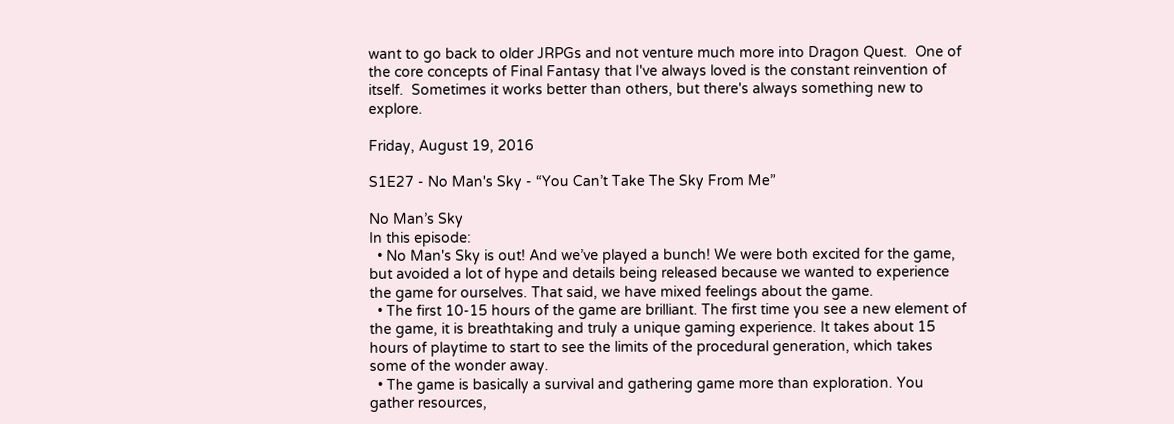want to go back to older JRPGs and not venture much more into Dragon Quest.  One of the core concepts of Final Fantasy that I've always loved is the constant reinvention of itself.  Sometimes it works better than others, but there's always something new to explore.

Friday, August 19, 2016

S1E27 - No Man's Sky - “You Can’t Take The Sky From Me”

No Man’s Sky
In this episode:
  • No Man's Sky is out! And we’ve played a bunch! We were both excited for the game, but avoided a lot of hype and details being released because we wanted to experience the game for ourselves. That said, we have mixed feelings about the game.
  • The first 10-15 hours of the game are brilliant. The first time you see a new element of the game, it is breathtaking and truly a unique gaming experience. It takes about 15 hours of playtime to start to see the limits of the procedural generation, which takes some of the wonder away.
  • The game is basically a survival and gathering game more than exploration. You gather resources,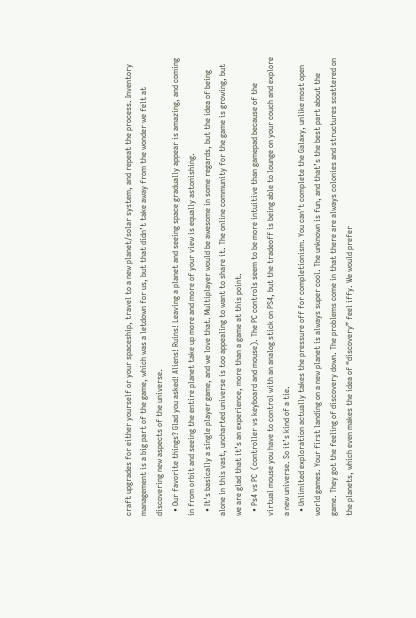craft upgrades for either yourself or your spaceship, travel to a new planet/solar system, and repeat the process. Inventory management is a big part of the game, which was a letdown for us, but that didn’t take away from the wonder we felt at discovering new aspects of the universe.
  • Our favorite things? Glad you asked! Aliens! Ruins! Leaving a planet and seeing space gradually appear is amazing, and coming in from orbit and seeing the entire planet take up more and more of your view is equally astonishing.
  • It's basically a single player game, and we love that. Multiplayer would be awesome in some regards, but the idea of being alone in this vast, uncharted universe is too appealing to want to share it. The online community for the game is growing, but we are glad that it’s an experience, more than a game at this point.
  • Ps4 vs PC  (controller vs keyboard and mouse). The PC controls seem to be more intuitive than gamepad because of the virtual mouse you have to control with an analog stick on PS4, but the tradeoff is being able to lounge on your couch and explore a new universe. So it’s kind of a tie.
  • Unlimited exploration actually takes the pressure off for completionism. You can't complete the Galaxy, unlike most open world games. Your first landing on a new planet is always super cool. The unknown is fun, and that’s the best part about the game. They got the feeling of discovery down. The problems come in that there are always colonies and structures scattered on the planets, which even makes the idea of “discovery” feel iffy. We would prefer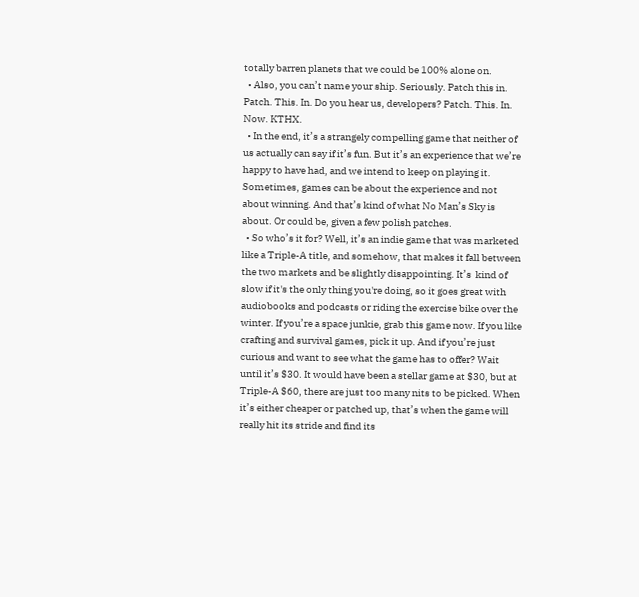totally barren planets that we could be 100% alone on.
  • Also, you can’t name your ship. Seriously. Patch this in. Patch. This. In. Do you hear us, developers? Patch. This. In. Now. KTHX.
  • In the end, it’s a strangely compelling game that neither of us actually can say if it’s fun. But it’s an experience that we’re happy to have had, and we intend to keep on playing it. Sometimes, games can be about the experience and not about winning. And that’s kind of what No Man’s Sky is about. Or could be, given a few polish patches.
  • So who’s it for? Well, it’s an indie game that was marketed like a Triple-A title, and somehow, that makes it fall between the two markets and be slightly disappointing. It’s  kind of slow if it's the only thing you're doing, so it goes great with audiobooks and podcasts or riding the exercise bike over the winter. If you’re a space junkie, grab this game now. If you like crafting and survival games, pick it up. And if you’re just curious and want to see what the game has to offer? Wait until it’s $30. It would have been a stellar game at $30, but at Triple-A $60, there are just too many nits to be picked. When it’s either cheaper or patched up, that’s when the game will really hit its stride and find its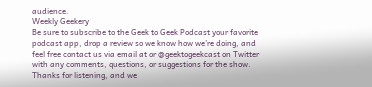audience.
Weekly Geekery
Be sure to subscribe to the Geek to Geek Podcast your favorite podcast app, drop a review so we know how we’re doing, and feel free contact us via email at or @geektogeekcast on Twitter with any comments, questions, or suggestions for the show. Thanks for listening, and we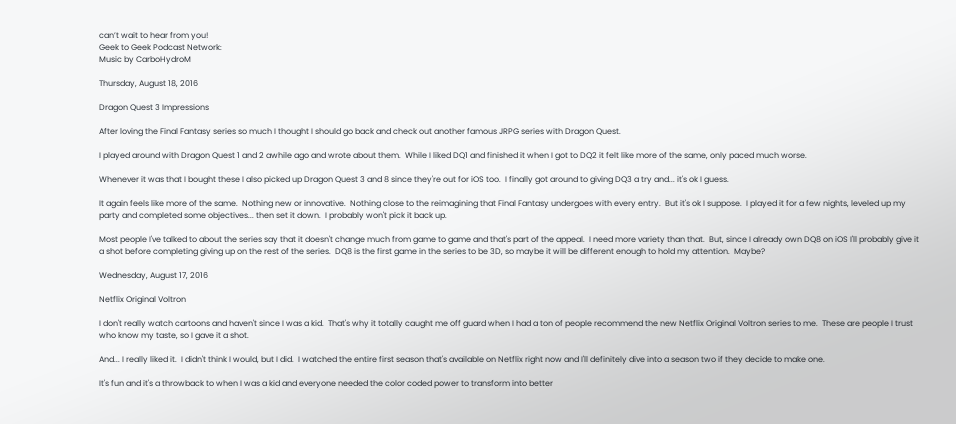can’t wait to hear from you!
Geek to Geek Podcast Network:
Music by CarboHydroM

Thursday, August 18, 2016

Dragon Quest 3 Impressions

After loving the Final Fantasy series so much I thought I should go back and check out another famous JRPG series with Dragon Quest.

I played around with Dragon Quest 1 and 2 awhile ago and wrote about them.  While I liked DQ1 and finished it when I got to DQ2 it felt like more of the same, only paced much worse.

Whenever it was that I bought these I also picked up Dragon Quest 3 and 8 since they're out for iOS too.  I finally got around to giving DQ3 a try and... it's ok I guess.

It again feels like more of the same.  Nothing new or innovative.  Nothing close to the reimagining that Final Fantasy undergoes with every entry.  But it's ok I suppose.  I played it for a few nights, leveled up my party and completed some objectives... then set it down.  I probably won't pick it back up.

Most people I've talked to about the series say that it doesn't change much from game to game and that's part of the appeal.  I need more variety than that.  But, since I already own DQ8 on iOS I'll probably give it a shot before completing giving up on the rest of the series.  DQ8 is the first game in the series to be 3D, so maybe it will be different enough to hold my attention.  Maybe?

Wednesday, August 17, 2016

Netflix Original Voltron

I don't really watch cartoons and haven't since I was a kid.  That's why it totally caught me off guard when I had a ton of people recommend the new Netflix Original Voltron series to me.  These are people I trust who know my taste, so I gave it a shot.

And... I really liked it.  I didn't think I would, but I did.  I watched the entire first season that's available on Netflix right now and I'll definitely dive into a season two if they decide to make one.

It's fun and it's a throwback to when I was a kid and everyone needed the color coded power to transform into better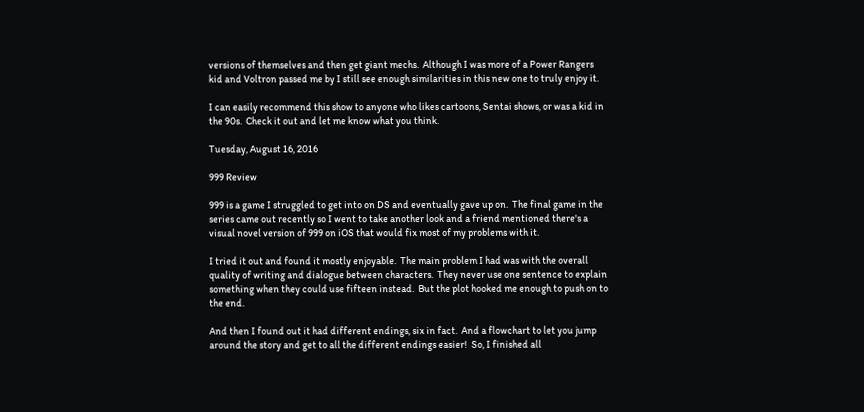versions of themselves and then get giant mechs.  Although I was more of a Power Rangers kid and Voltron passed me by I still see enough similarities in this new one to truly enjoy it.

I can easily recommend this show to anyone who likes cartoons, Sentai shows, or was a kid in the 90s.  Check it out and let me know what you think.

Tuesday, August 16, 2016

999 Review

999 is a game I struggled to get into on DS and eventually gave up on.  The final game in the series came out recently so I went to take another look and a friend mentioned there's a visual novel version of 999 on iOS that would fix most of my problems with it.

I tried it out and found it mostly enjoyable.  The main problem I had was with the overall quality of writing and dialogue between characters.  They never use one sentence to explain something when they could use fifteen instead.  But the plot hooked me enough to push on to the end.

And then I found out it had different endings, six in fact.  And a flowchart to let you jump around the story and get to all the different endings easier!  So, I finished all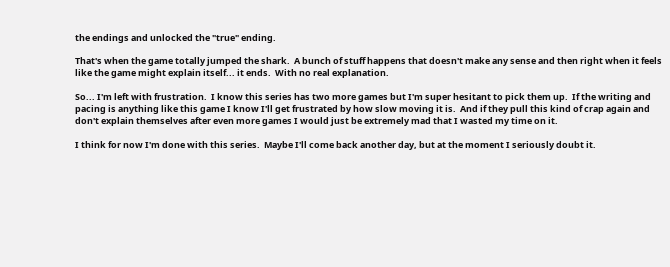the endings and unlocked the "true" ending.

That's when the game totally jumped the shark.  A bunch of stuff happens that doesn't make any sense and then right when it feels like the game might explain itself... it ends.  With no real explanation.

So... I'm left with frustration.  I know this series has two more games but I'm super hesitant to pick them up.  If the writing and pacing is anything like this game I know I'll get frustrated by how slow moving it is.  And if they pull this kind of crap again and don't explain themselves after even more games I would just be extremely mad that I wasted my time on it.

I think for now I'm done with this series.  Maybe I'll come back another day, but at the moment I seriously doubt it.